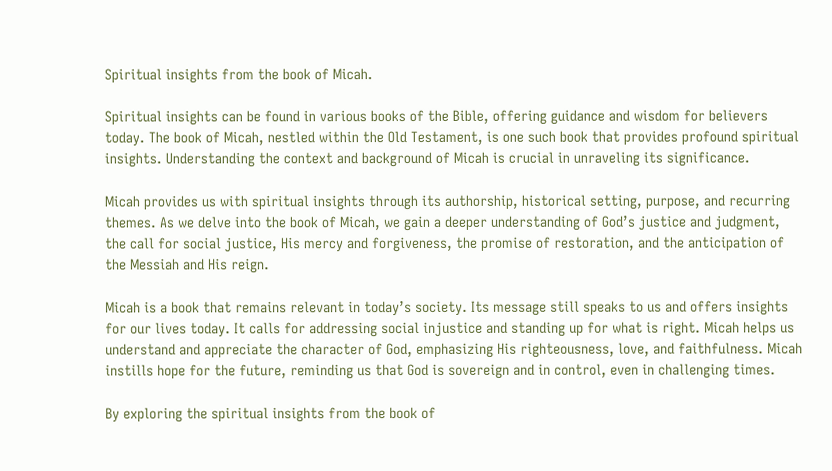Spiritual insights from the book of Micah.

Spiritual insights can be found in various books of the Bible, offering guidance and wisdom for believers today. The book of Micah, nestled within the Old Testament, is one such book that provides profound spiritual insights. Understanding the context and background of Micah is crucial in unraveling its significance.

Micah provides us with spiritual insights through its authorship, historical setting, purpose, and recurring themes. As we delve into the book of Micah, we gain a deeper understanding of God’s justice and judgment, the call for social justice, His mercy and forgiveness, the promise of restoration, and the anticipation of the Messiah and His reign.

Micah is a book that remains relevant in today’s society. Its message still speaks to us and offers insights for our lives today. It calls for addressing social injustice and standing up for what is right. Micah helps us understand and appreciate the character of God, emphasizing His righteousness, love, and faithfulness. Micah instills hope for the future, reminding us that God is sovereign and in control, even in challenging times.

By exploring the spiritual insights from the book of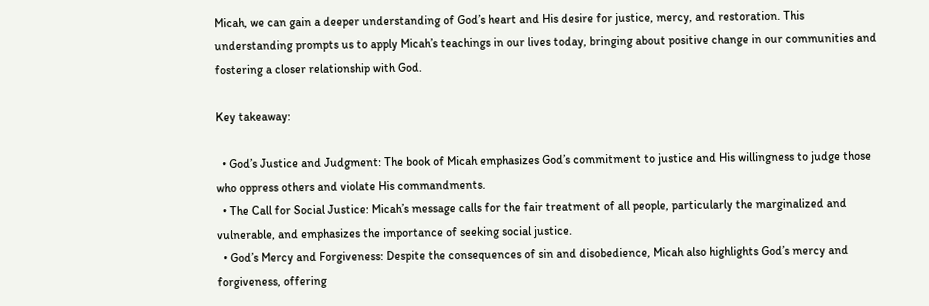Micah, we can gain a deeper understanding of God’s heart and His desire for justice, mercy, and restoration. This understanding prompts us to apply Micah’s teachings in our lives today, bringing about positive change in our communities and fostering a closer relationship with God.

Key takeaway:

  • God’s Justice and Judgment: The book of Micah emphasizes God’s commitment to justice and His willingness to judge those who oppress others and violate His commandments.
  • The Call for Social Justice: Micah’s message calls for the fair treatment of all people, particularly the marginalized and vulnerable, and emphasizes the importance of seeking social justice.
  • God’s Mercy and Forgiveness: Despite the consequences of sin and disobedience, Micah also highlights God’s mercy and forgiveness, offering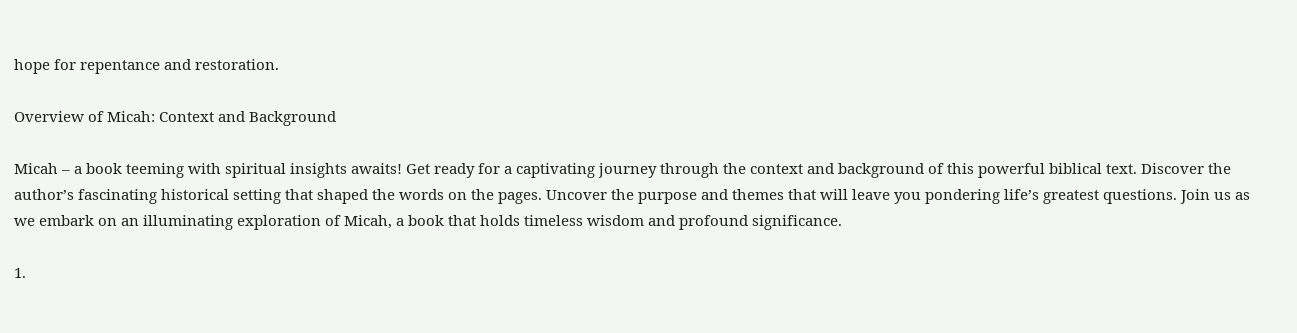hope for repentance and restoration.

Overview of Micah: Context and Background

Micah – a book teeming with spiritual insights awaits! Get ready for a captivating journey through the context and background of this powerful biblical text. Discover the author’s fascinating historical setting that shaped the words on the pages. Uncover the purpose and themes that will leave you pondering life’s greatest questions. Join us as we embark on an illuminating exploration of Micah, a book that holds timeless wisdom and profound significance.

1.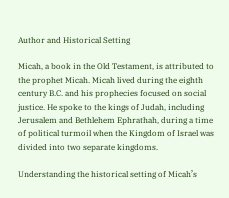Author and Historical Setting

Micah, a book in the Old Testament, is attributed to the prophet Micah. Micah lived during the eighth century B.C. and his prophecies focused on social justice. He spoke to the kings of Judah, including Jerusalem and Bethlehem Ephrathah, during a time of political turmoil when the Kingdom of Israel was divided into two separate kingdoms.

Understanding the historical setting of Micah’s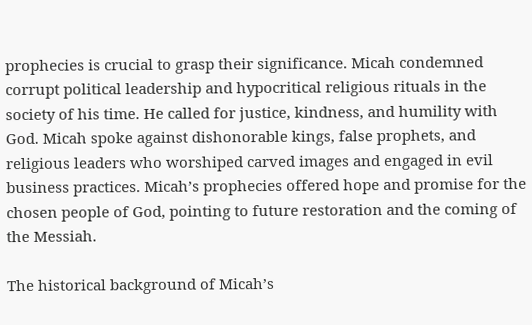prophecies is crucial to grasp their significance. Micah condemned corrupt political leadership and hypocritical religious rituals in the society of his time. He called for justice, kindness, and humility with God. Micah spoke against dishonorable kings, false prophets, and religious leaders who worshiped carved images and engaged in evil business practices. Micah’s prophecies offered hope and promise for the chosen people of God, pointing to future restoration and the coming of the Messiah.

The historical background of Micah’s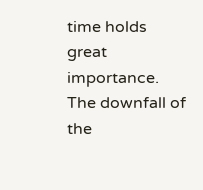time holds great importance. The downfall of the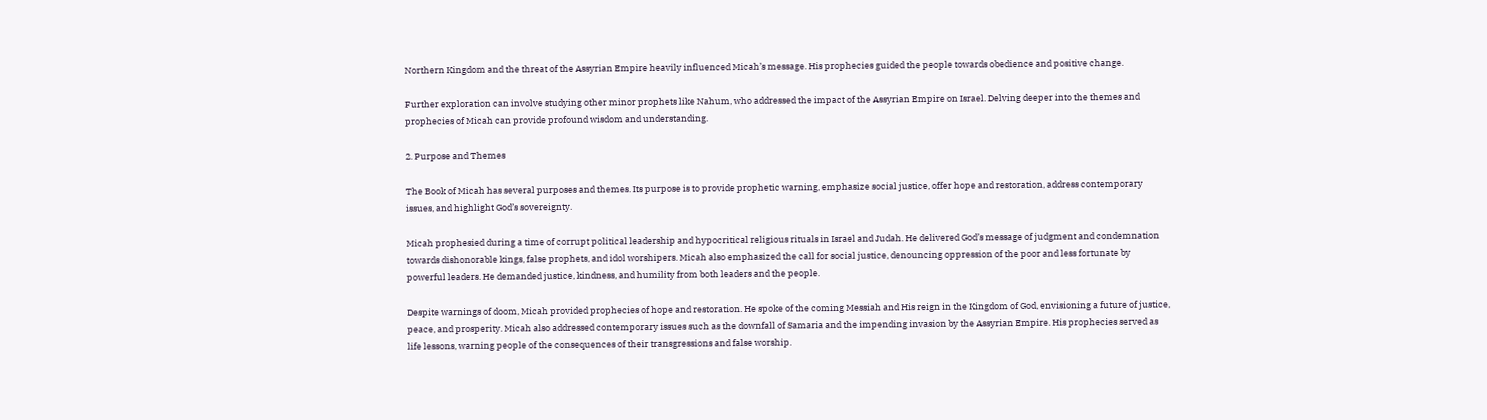Northern Kingdom and the threat of the Assyrian Empire heavily influenced Micah’s message. His prophecies guided the people towards obedience and positive change.

Further exploration can involve studying other minor prophets like Nahum, who addressed the impact of the Assyrian Empire on Israel. Delving deeper into the themes and prophecies of Micah can provide profound wisdom and understanding.

2. Purpose and Themes

The Book of Micah has several purposes and themes. Its purpose is to provide prophetic warning, emphasize social justice, offer hope and restoration, address contemporary issues, and highlight God’s sovereignty.

Micah prophesied during a time of corrupt political leadership and hypocritical religious rituals in Israel and Judah. He delivered God’s message of judgment and condemnation towards dishonorable kings, false prophets, and idol worshipers. Micah also emphasized the call for social justice, denouncing oppression of the poor and less fortunate by powerful leaders. He demanded justice, kindness, and humility from both leaders and the people.

Despite warnings of doom, Micah provided prophecies of hope and restoration. He spoke of the coming Messiah and His reign in the Kingdom of God, envisioning a future of justice, peace, and prosperity. Micah also addressed contemporary issues such as the downfall of Samaria and the impending invasion by the Assyrian Empire. His prophecies served as life lessons, warning people of the consequences of their transgressions and false worship.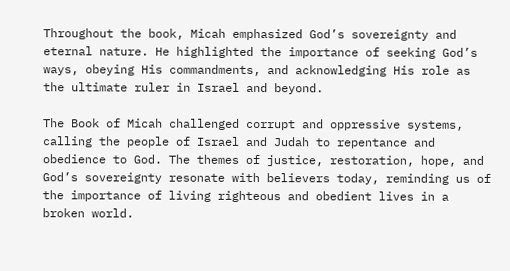Throughout the book, Micah emphasized God’s sovereignty and eternal nature. He highlighted the importance of seeking God’s ways, obeying His commandments, and acknowledging His role as the ultimate ruler in Israel and beyond.

The Book of Micah challenged corrupt and oppressive systems, calling the people of Israel and Judah to repentance and obedience to God. The themes of justice, restoration, hope, and God’s sovereignty resonate with believers today, reminding us of the importance of living righteous and obedient lives in a broken world.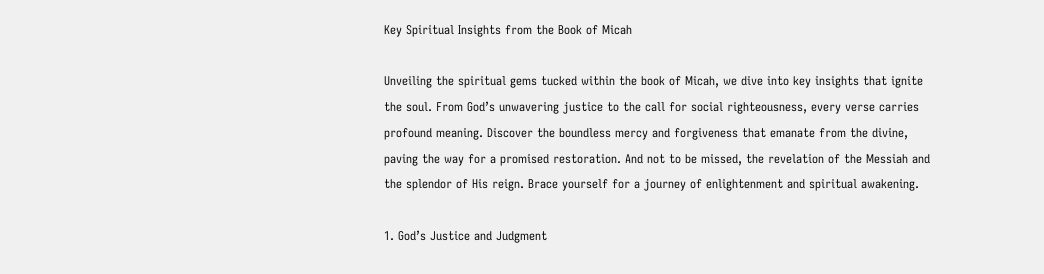Key Spiritual Insights from the Book of Micah

Unveiling the spiritual gems tucked within the book of Micah, we dive into key insights that ignite the soul. From God’s unwavering justice to the call for social righteousness, every verse carries profound meaning. Discover the boundless mercy and forgiveness that emanate from the divine, paving the way for a promised restoration. And not to be missed, the revelation of the Messiah and the splendor of His reign. Brace yourself for a journey of enlightenment and spiritual awakening.

1. God’s Justice and Judgment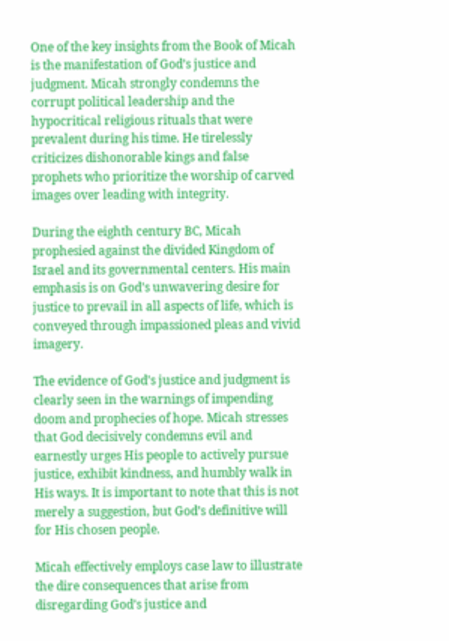One of the key insights from the Book of Micah is the manifestation of God’s justice and judgment. Micah strongly condemns the corrupt political leadership and the hypocritical religious rituals that were prevalent during his time. He tirelessly criticizes dishonorable kings and false prophets who prioritize the worship of carved images over leading with integrity.

During the eighth century BC, Micah prophesied against the divided Kingdom of Israel and its governmental centers. His main emphasis is on God’s unwavering desire for justice to prevail in all aspects of life, which is conveyed through impassioned pleas and vivid imagery.

The evidence of God’s justice and judgment is clearly seen in the warnings of impending doom and prophecies of hope. Micah stresses that God decisively condemns evil and earnestly urges His people to actively pursue justice, exhibit kindness, and humbly walk in His ways. It is important to note that this is not merely a suggestion, but God’s definitive will for His chosen people.

Micah effectively employs case law to illustrate the dire consequences that arise from disregarding God’s justice and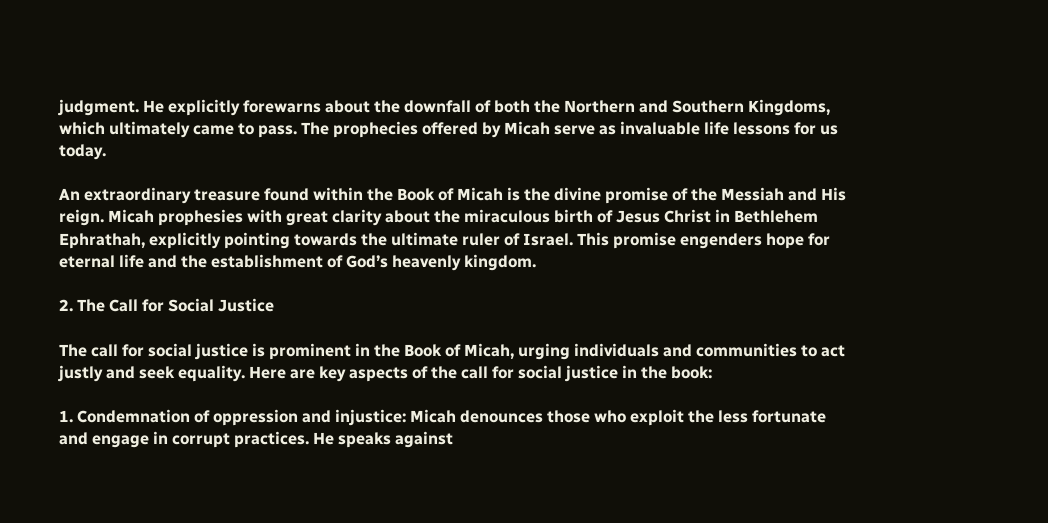judgment. He explicitly forewarns about the downfall of both the Northern and Southern Kingdoms, which ultimately came to pass. The prophecies offered by Micah serve as invaluable life lessons for us today.

An extraordinary treasure found within the Book of Micah is the divine promise of the Messiah and His reign. Micah prophesies with great clarity about the miraculous birth of Jesus Christ in Bethlehem Ephrathah, explicitly pointing towards the ultimate ruler of Israel. This promise engenders hope for eternal life and the establishment of God’s heavenly kingdom.

2. The Call for Social Justice

The call for social justice is prominent in the Book of Micah, urging individuals and communities to act justly and seek equality. Here are key aspects of the call for social justice in the book:

1. Condemnation of oppression and injustice: Micah denounces those who exploit the less fortunate and engage in corrupt practices. He speaks against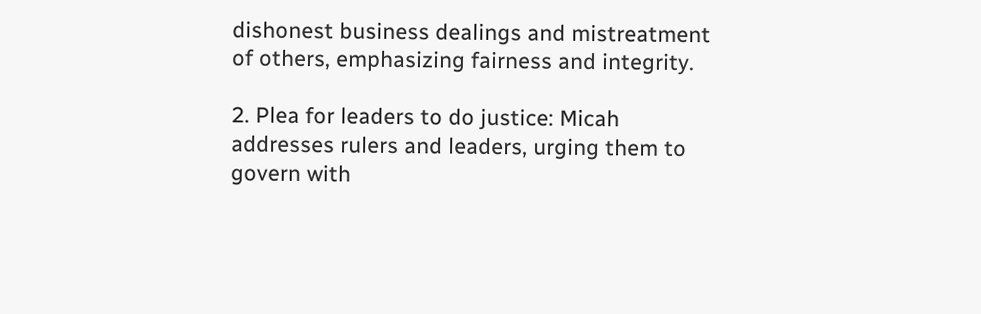dishonest business dealings and mistreatment of others, emphasizing fairness and integrity.

2. Plea for leaders to do justice: Micah addresses rulers and leaders, urging them to govern with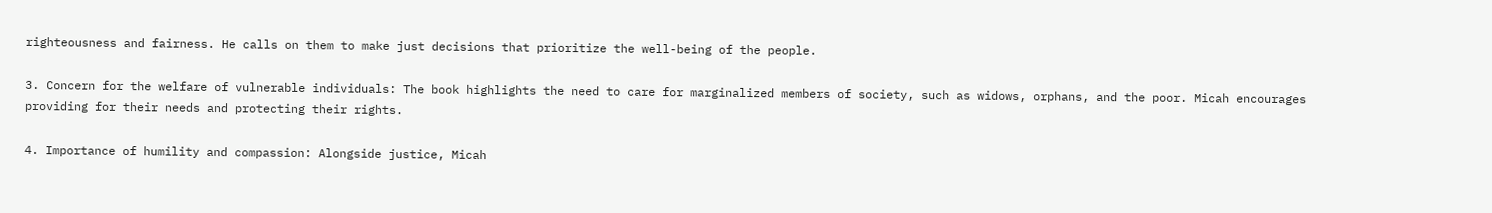righteousness and fairness. He calls on them to make just decisions that prioritize the well-being of the people.

3. Concern for the welfare of vulnerable individuals: The book highlights the need to care for marginalized members of society, such as widows, orphans, and the poor. Micah encourages providing for their needs and protecting their rights.

4. Importance of humility and compassion: Alongside justice, Micah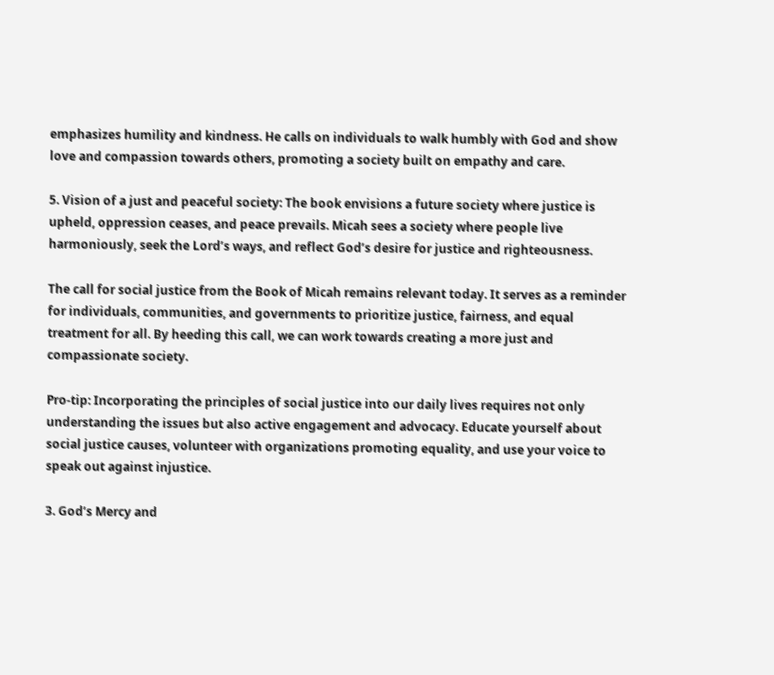emphasizes humility and kindness. He calls on individuals to walk humbly with God and show love and compassion towards others, promoting a society built on empathy and care.

5. Vision of a just and peaceful society: The book envisions a future society where justice is upheld, oppression ceases, and peace prevails. Micah sees a society where people live harmoniously, seek the Lord’s ways, and reflect God’s desire for justice and righteousness.

The call for social justice from the Book of Micah remains relevant today. It serves as a reminder for individuals, communities, and governments to prioritize justice, fairness, and equal treatment for all. By heeding this call, we can work towards creating a more just and compassionate society.

Pro-tip: Incorporating the principles of social justice into our daily lives requires not only understanding the issues but also active engagement and advocacy. Educate yourself about social justice causes, volunteer with organizations promoting equality, and use your voice to speak out against injustice.

3. God’s Mercy and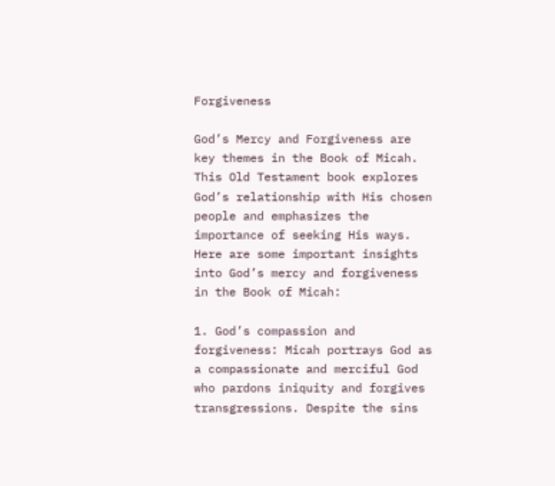Forgiveness

God’s Mercy and Forgiveness are key themes in the Book of Micah. This Old Testament book explores God’s relationship with His chosen people and emphasizes the importance of seeking His ways. Here are some important insights into God’s mercy and forgiveness in the Book of Micah:

1. God’s compassion and forgiveness: Micah portrays God as a compassionate and merciful God who pardons iniquity and forgives transgressions. Despite the sins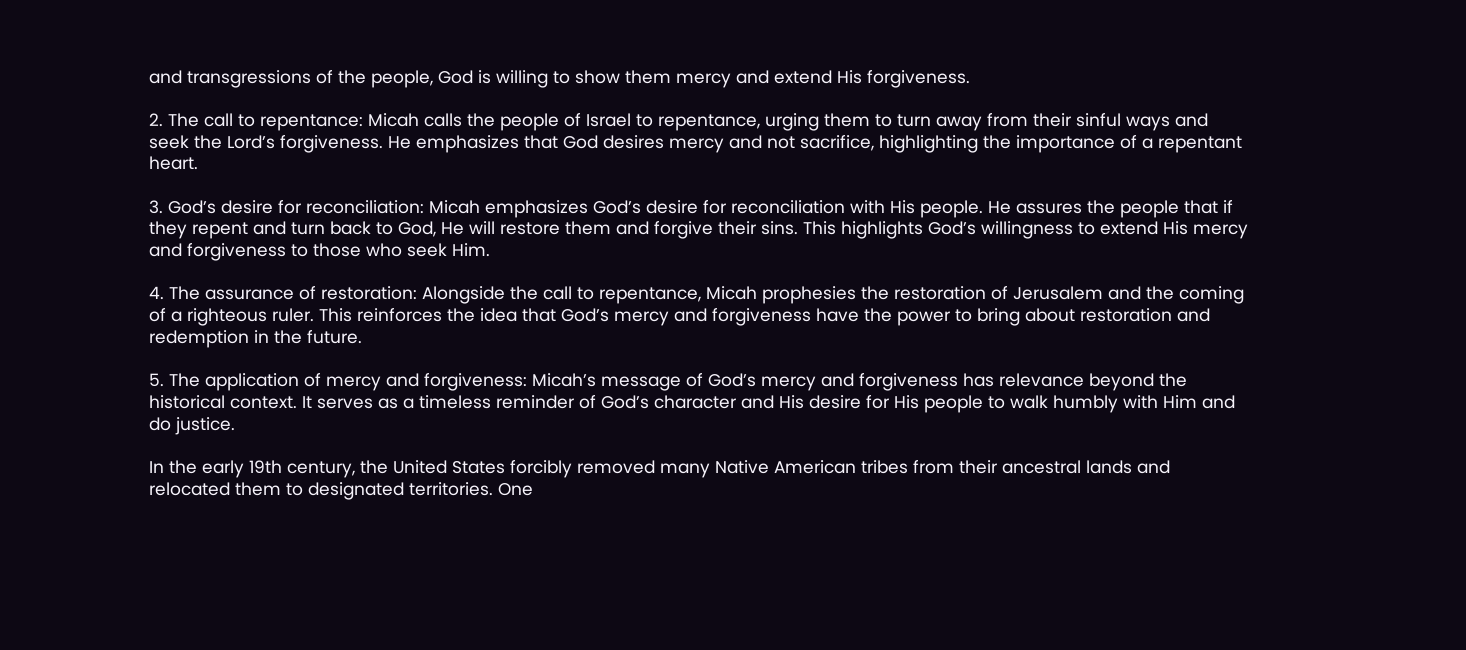and transgressions of the people, God is willing to show them mercy and extend His forgiveness.

2. The call to repentance: Micah calls the people of Israel to repentance, urging them to turn away from their sinful ways and seek the Lord’s forgiveness. He emphasizes that God desires mercy and not sacrifice, highlighting the importance of a repentant heart.

3. God’s desire for reconciliation: Micah emphasizes God’s desire for reconciliation with His people. He assures the people that if they repent and turn back to God, He will restore them and forgive their sins. This highlights God’s willingness to extend His mercy and forgiveness to those who seek Him.

4. The assurance of restoration: Alongside the call to repentance, Micah prophesies the restoration of Jerusalem and the coming of a righteous ruler. This reinforces the idea that God’s mercy and forgiveness have the power to bring about restoration and redemption in the future.

5. The application of mercy and forgiveness: Micah’s message of God’s mercy and forgiveness has relevance beyond the historical context. It serves as a timeless reminder of God’s character and His desire for His people to walk humbly with Him and do justice.

In the early 19th century, the United States forcibly removed many Native American tribes from their ancestral lands and relocated them to designated territories. One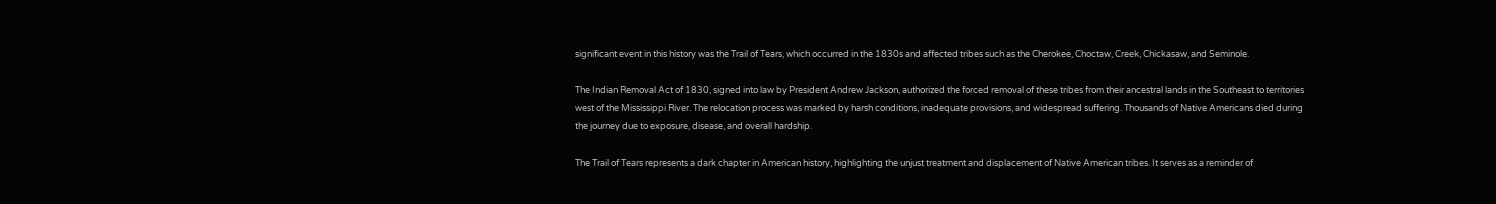significant event in this history was the Trail of Tears, which occurred in the 1830s and affected tribes such as the Cherokee, Choctaw, Creek, Chickasaw, and Seminole.

The Indian Removal Act of 1830, signed into law by President Andrew Jackson, authorized the forced removal of these tribes from their ancestral lands in the Southeast to territories west of the Mississippi River. The relocation process was marked by harsh conditions, inadequate provisions, and widespread suffering. Thousands of Native Americans died during the journey due to exposure, disease, and overall hardship.

The Trail of Tears represents a dark chapter in American history, highlighting the unjust treatment and displacement of Native American tribes. It serves as a reminder of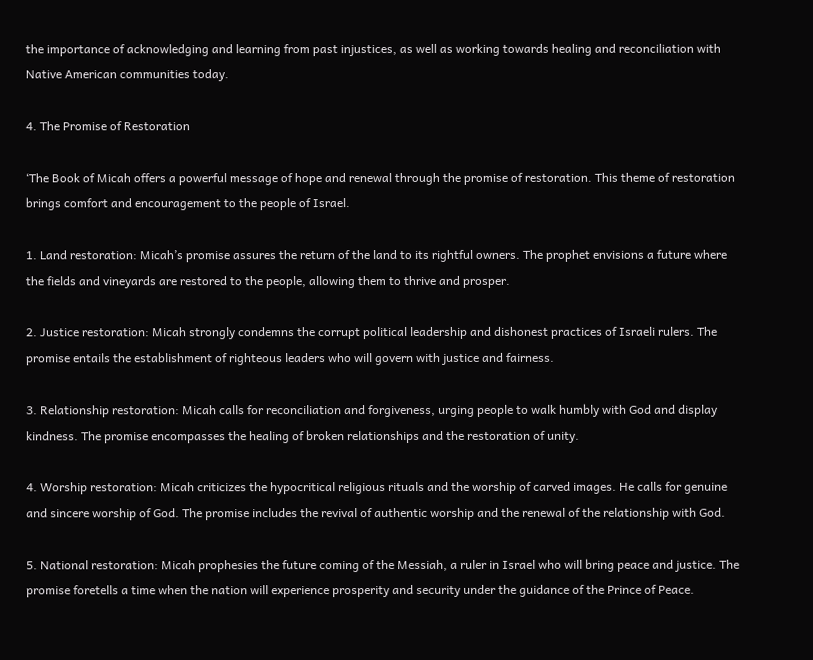the importance of acknowledging and learning from past injustices, as well as working towards healing and reconciliation with Native American communities today.

4. The Promise of Restoration

‘The Book of Micah offers a powerful message of hope and renewal through the promise of restoration. This theme of restoration brings comfort and encouragement to the people of Israel.

1. Land restoration: Micah’s promise assures the return of the land to its rightful owners. The prophet envisions a future where the fields and vineyards are restored to the people, allowing them to thrive and prosper.

2. Justice restoration: Micah strongly condemns the corrupt political leadership and dishonest practices of Israeli rulers. The promise entails the establishment of righteous leaders who will govern with justice and fairness.

3. Relationship restoration: Micah calls for reconciliation and forgiveness, urging people to walk humbly with God and display kindness. The promise encompasses the healing of broken relationships and the restoration of unity.

4. Worship restoration: Micah criticizes the hypocritical religious rituals and the worship of carved images. He calls for genuine and sincere worship of God. The promise includes the revival of authentic worship and the renewal of the relationship with God.

5. National restoration: Micah prophesies the future coming of the Messiah, a ruler in Israel who will bring peace and justice. The promise foretells a time when the nation will experience prosperity and security under the guidance of the Prince of Peace.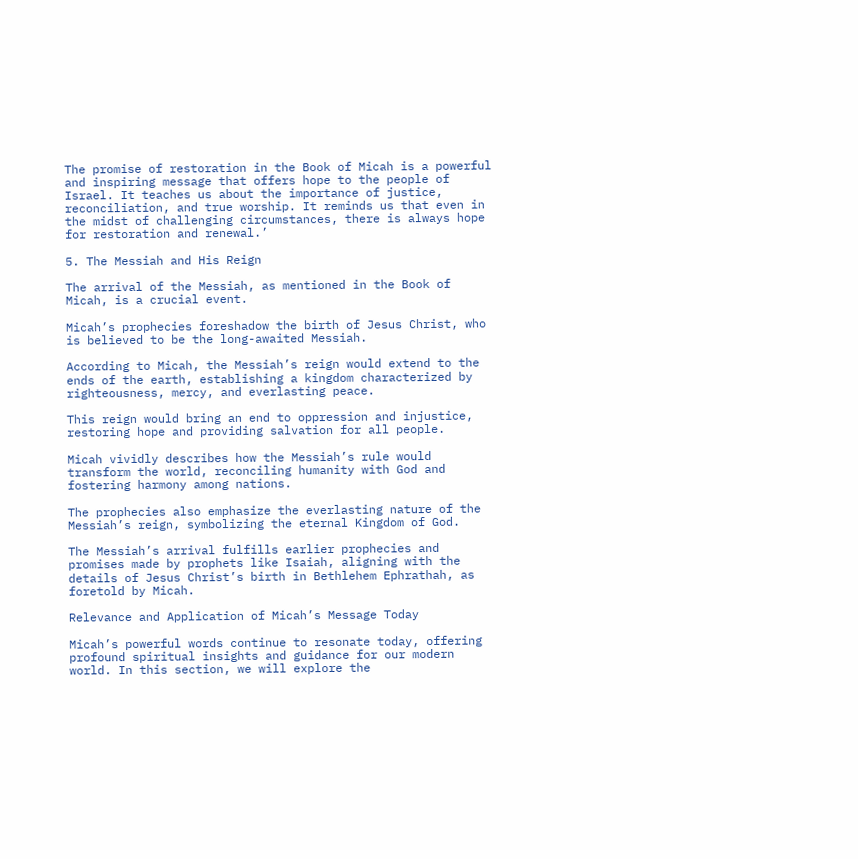The promise of restoration in the Book of Micah is a powerful and inspiring message that offers hope to the people of Israel. It teaches us about the importance of justice, reconciliation, and true worship. It reminds us that even in the midst of challenging circumstances, there is always hope for restoration and renewal.’

5. The Messiah and His Reign

The arrival of the Messiah, as mentioned in the Book of Micah, is a crucial event.

Micah’s prophecies foreshadow the birth of Jesus Christ, who is believed to be the long-awaited Messiah.

According to Micah, the Messiah’s reign would extend to the ends of the earth, establishing a kingdom characterized by righteousness, mercy, and everlasting peace.

This reign would bring an end to oppression and injustice, restoring hope and providing salvation for all people.

Micah vividly describes how the Messiah’s rule would transform the world, reconciling humanity with God and fostering harmony among nations.

The prophecies also emphasize the everlasting nature of the Messiah’s reign, symbolizing the eternal Kingdom of God.

The Messiah’s arrival fulfills earlier prophecies and promises made by prophets like Isaiah, aligning with the details of Jesus Christ’s birth in Bethlehem Ephrathah, as foretold by Micah.

Relevance and Application of Micah’s Message Today

Micah’s powerful words continue to resonate today, offering profound spiritual insights and guidance for our modern world. In this section, we will explore the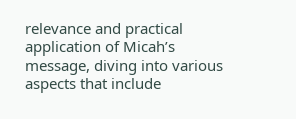relevance and practical application of Micah’s message, diving into various aspects that include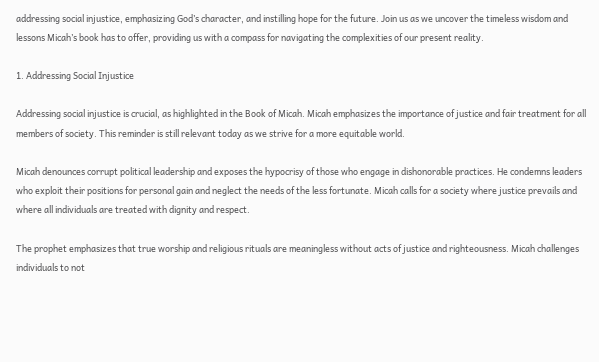addressing social injustice, emphasizing God’s character, and instilling hope for the future. Join us as we uncover the timeless wisdom and lessons Micah’s book has to offer, providing us with a compass for navigating the complexities of our present reality.

1. Addressing Social Injustice

Addressing social injustice is crucial, as highlighted in the Book of Micah. Micah emphasizes the importance of justice and fair treatment for all members of society. This reminder is still relevant today as we strive for a more equitable world.

Micah denounces corrupt political leadership and exposes the hypocrisy of those who engage in dishonorable practices. He condemns leaders who exploit their positions for personal gain and neglect the needs of the less fortunate. Micah calls for a society where justice prevails and where all individuals are treated with dignity and respect.

The prophet emphasizes that true worship and religious rituals are meaningless without acts of justice and righteousness. Micah challenges individuals to not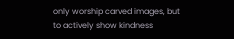only worship carved images, but to actively show kindness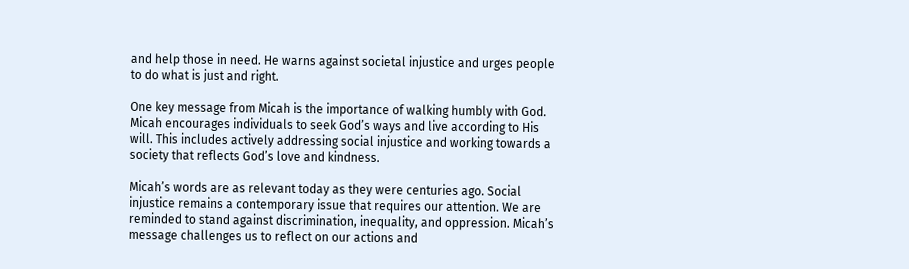and help those in need. He warns against societal injustice and urges people to do what is just and right.

One key message from Micah is the importance of walking humbly with God. Micah encourages individuals to seek God’s ways and live according to His will. This includes actively addressing social injustice and working towards a society that reflects God’s love and kindness.

Micah’s words are as relevant today as they were centuries ago. Social injustice remains a contemporary issue that requires our attention. We are reminded to stand against discrimination, inequality, and oppression. Micah’s message challenges us to reflect on our actions and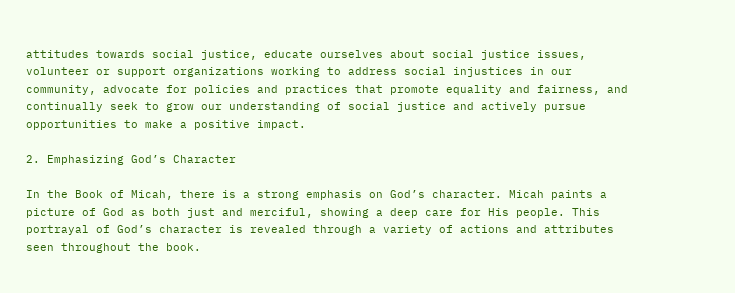attitudes towards social justice, educate ourselves about social justice issues, volunteer or support organizations working to address social injustices in our community, advocate for policies and practices that promote equality and fairness, and continually seek to grow our understanding of social justice and actively pursue opportunities to make a positive impact.

2. Emphasizing God’s Character

In the Book of Micah, there is a strong emphasis on God’s character. Micah paints a picture of God as both just and merciful, showing a deep care for His people. This portrayal of God’s character is revealed through a variety of actions and attributes seen throughout the book.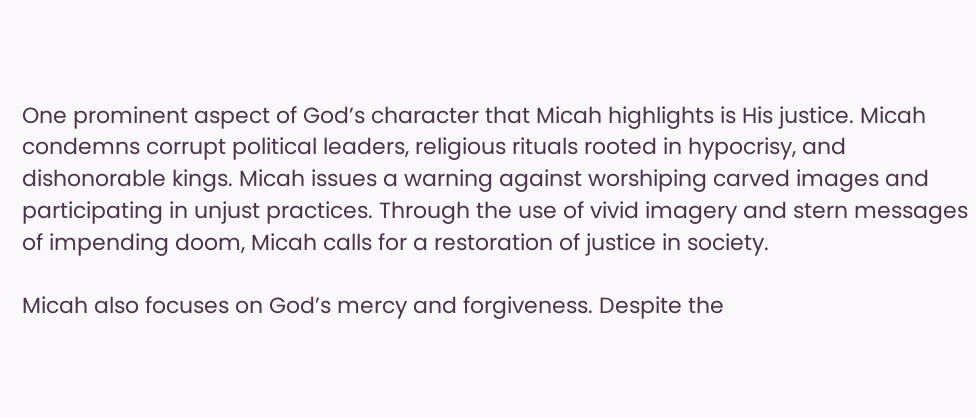One prominent aspect of God’s character that Micah highlights is His justice. Micah condemns corrupt political leaders, religious rituals rooted in hypocrisy, and dishonorable kings. Micah issues a warning against worshiping carved images and participating in unjust practices. Through the use of vivid imagery and stern messages of impending doom, Micah calls for a restoration of justice in society.

Micah also focuses on God’s mercy and forgiveness. Despite the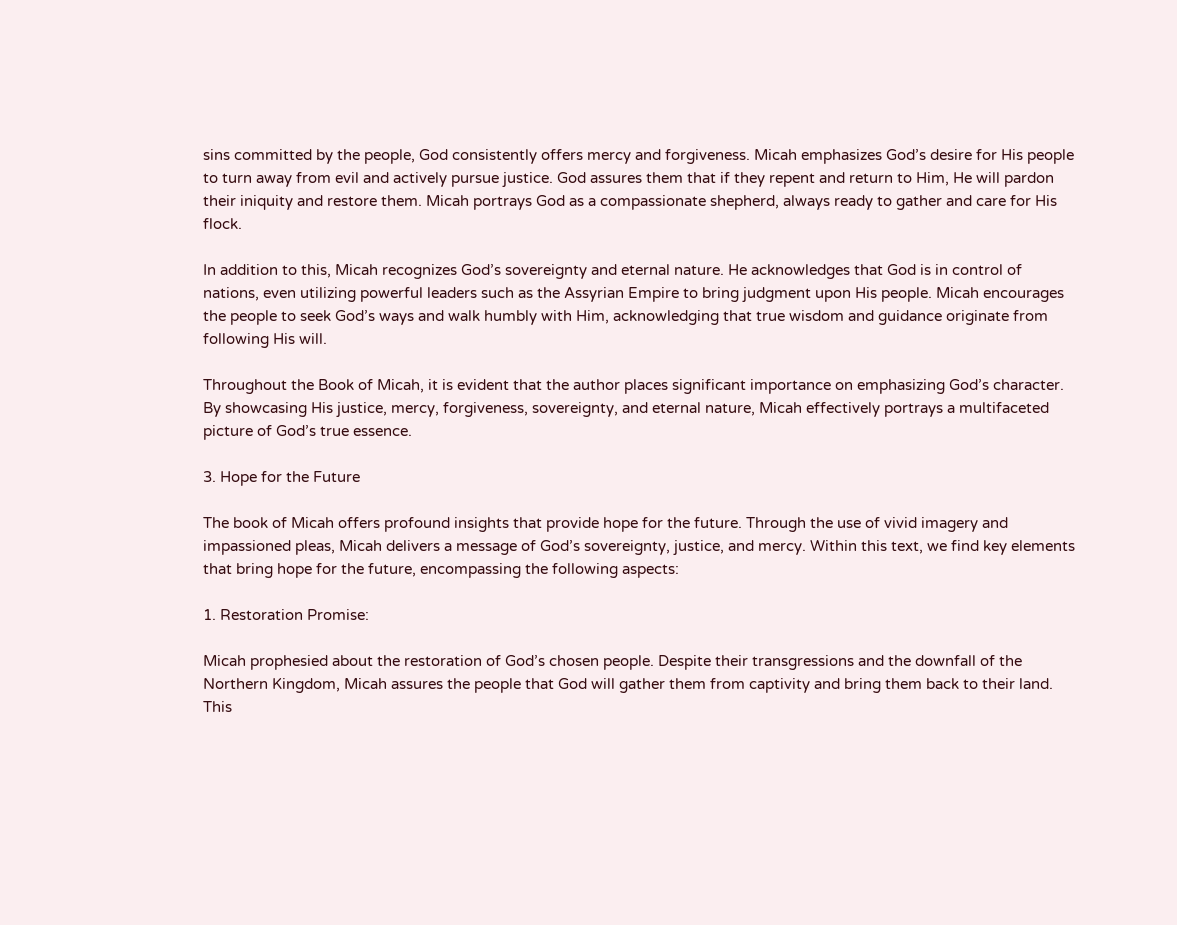sins committed by the people, God consistently offers mercy and forgiveness. Micah emphasizes God’s desire for His people to turn away from evil and actively pursue justice. God assures them that if they repent and return to Him, He will pardon their iniquity and restore them. Micah portrays God as a compassionate shepherd, always ready to gather and care for His flock.

In addition to this, Micah recognizes God’s sovereignty and eternal nature. He acknowledges that God is in control of nations, even utilizing powerful leaders such as the Assyrian Empire to bring judgment upon His people. Micah encourages the people to seek God’s ways and walk humbly with Him, acknowledging that true wisdom and guidance originate from following His will.

Throughout the Book of Micah, it is evident that the author places significant importance on emphasizing God’s character. By showcasing His justice, mercy, forgiveness, sovereignty, and eternal nature, Micah effectively portrays a multifaceted picture of God’s true essence.

3. Hope for the Future

The book of Micah offers profound insights that provide hope for the future. Through the use of vivid imagery and impassioned pleas, Micah delivers a message of God’s sovereignty, justice, and mercy. Within this text, we find key elements that bring hope for the future, encompassing the following aspects:

1. Restoration Promise:

Micah prophesied about the restoration of God’s chosen people. Despite their transgressions and the downfall of the Northern Kingdom, Micah assures the people that God will gather them from captivity and bring them back to their land. This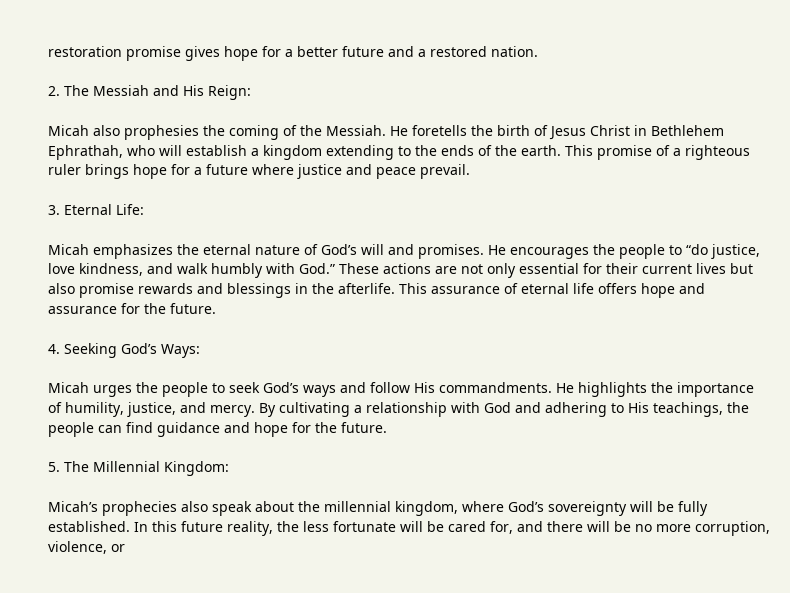restoration promise gives hope for a better future and a restored nation.

2. The Messiah and His Reign:

Micah also prophesies the coming of the Messiah. He foretells the birth of Jesus Christ in Bethlehem Ephrathah, who will establish a kingdom extending to the ends of the earth. This promise of a righteous ruler brings hope for a future where justice and peace prevail.

3. Eternal Life:

Micah emphasizes the eternal nature of God’s will and promises. He encourages the people to “do justice, love kindness, and walk humbly with God.” These actions are not only essential for their current lives but also promise rewards and blessings in the afterlife. This assurance of eternal life offers hope and assurance for the future.

4. Seeking God’s Ways:

Micah urges the people to seek God’s ways and follow His commandments. He highlights the importance of humility, justice, and mercy. By cultivating a relationship with God and adhering to His teachings, the people can find guidance and hope for the future.

5. The Millennial Kingdom:

Micah’s prophecies also speak about the millennial kingdom, where God’s sovereignty will be fully established. In this future reality, the less fortunate will be cared for, and there will be no more corruption, violence, or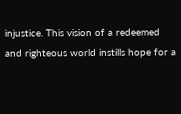injustice. This vision of a redeemed and righteous world instills hope for a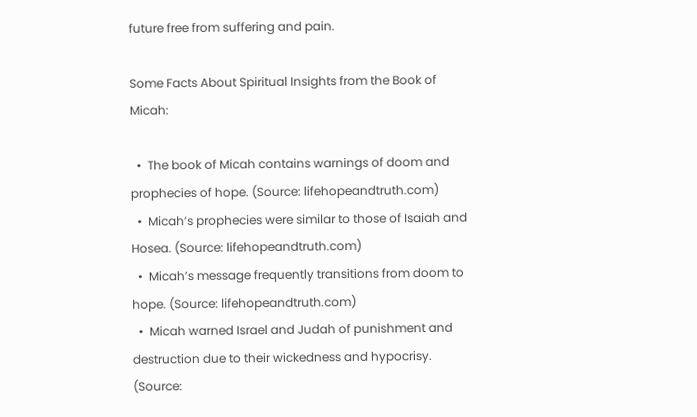future free from suffering and pain.

Some Facts About Spiritual Insights from the Book of Micah:

  •  The book of Micah contains warnings of doom and prophecies of hope. (Source: lifehopeandtruth.com)
  •  Micah’s prophecies were similar to those of Isaiah and Hosea. (Source: lifehopeandtruth.com)
  •  Micah’s message frequently transitions from doom to hope. (Source: lifehopeandtruth.com)
  •  Micah warned Israel and Judah of punishment and destruction due to their wickedness and hypocrisy. (Source: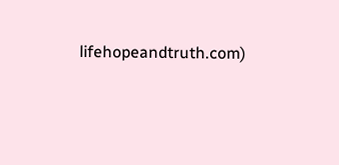lifehopeandtruth.com)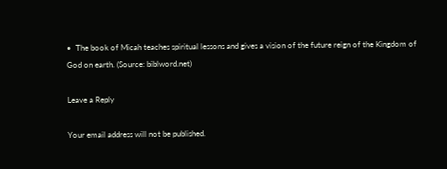•  The book of Micah teaches spiritual lessons and gives a vision of the future reign of the Kingdom of God on earth. (Source: biblword.net)

Leave a Reply

Your email address will not be published.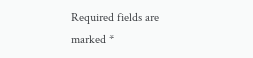Required fields are marked *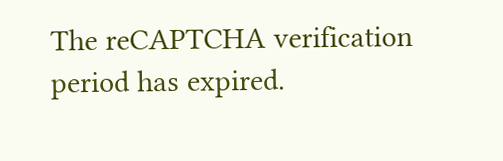The reCAPTCHA verification period has expired.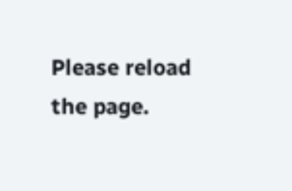Please reload the page.